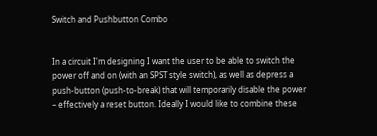Switch and Pushbutton Combo


In a circuit I'm designing I want the user to be able to switch the power off and on (with an SPST style switch), as well as depress a push-button (push-to-break) that will temporarily disable the power – effectively a reset button. Ideally I would like to combine these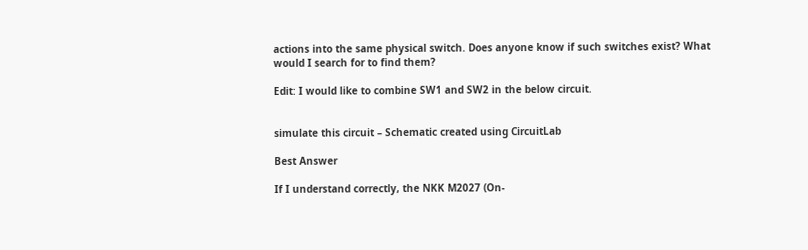actions into the same physical switch. Does anyone know if such switches exist? What would I search for to find them?

Edit: I would like to combine SW1 and SW2 in the below circuit.


simulate this circuit – Schematic created using CircuitLab

Best Answer

If I understand correctly, the NKK M2027 (On-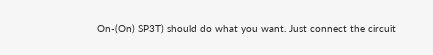On-(On) SP3T) should do what you want. Just connect the circuit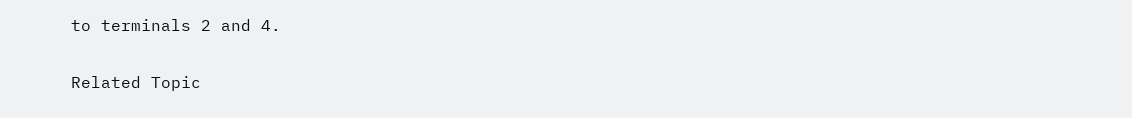to terminals 2 and 4.

Related Topic